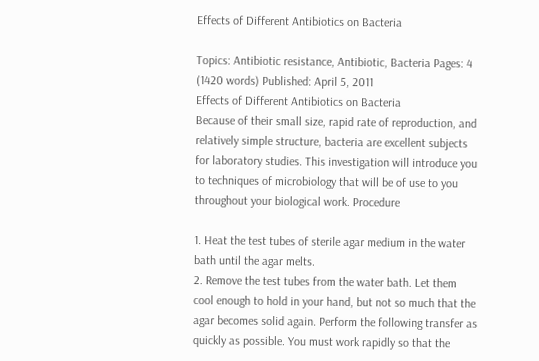Effects of Different Antibiotics on Bacteria

Topics: Antibiotic resistance, Antibiotic, Bacteria Pages: 4 (1420 words) Published: April 5, 2011
Effects of Different Antibiotics on Bacteria
Because of their small size, rapid rate of reproduction, and relatively simple structure, bacteria are excellent subjects for laboratory studies. This investigation will introduce you to techniques of microbiology that will be of use to you throughout your biological work. Procedure

1. Heat the test tubes of sterile agar medium in the water bath until the agar melts.
2. Remove the test tubes from the water bath. Let them cool enough to hold in your hand, but not so much that the agar becomes solid again. Perform the following transfer as quickly as possible. You must work rapidly so that the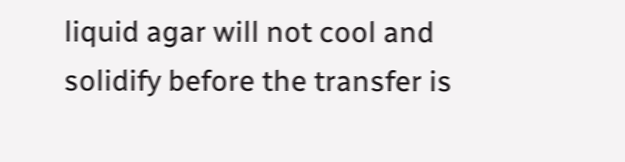liquid agar will not cool and solidify before the transfer is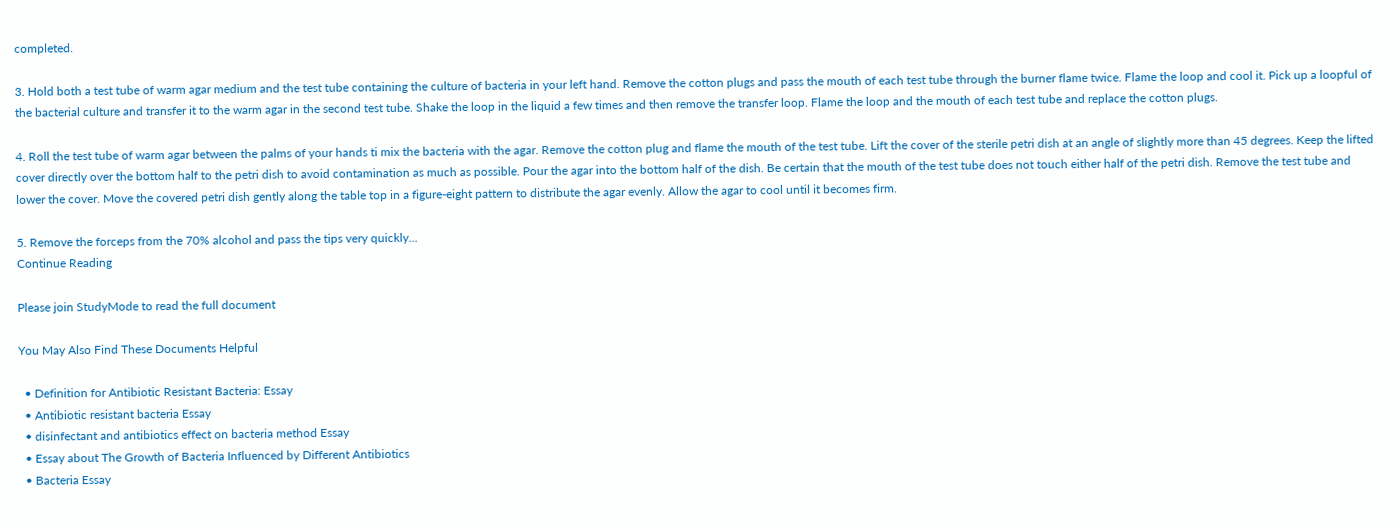completed.

3. Hold both a test tube of warm agar medium and the test tube containing the culture of bacteria in your left hand. Remove the cotton plugs and pass the mouth of each test tube through the burner flame twice. Flame the loop and cool it. Pick up a loopful of the bacterial culture and transfer it to the warm agar in the second test tube. Shake the loop in the liquid a few times and then remove the transfer loop. Flame the loop and the mouth of each test tube and replace the cotton plugs.

4. Roll the test tube of warm agar between the palms of your hands ti mix the bacteria with the agar. Remove the cotton plug and flame the mouth of the test tube. Lift the cover of the sterile petri dish at an angle of slightly more than 45 degrees. Keep the lifted cover directly over the bottom half to the petri dish to avoid contamination as much as possible. Pour the agar into the bottom half of the dish. Be certain that the mouth of the test tube does not touch either half of the petri dish. Remove the test tube and lower the cover. Move the covered petri dish gently along the table top in a figure-eight pattern to distribute the agar evenly. Allow the agar to cool until it becomes firm.

5. Remove the forceps from the 70% alcohol and pass the tips very quickly...
Continue Reading

Please join StudyMode to read the full document

You May Also Find These Documents Helpful

  • Definition for Antibiotic Resistant Bacteria: Essay
  • Antibiotic resistant bacteria Essay
  • disinfectant and antibiotics effect on bacteria method Essay
  • Essay about The Growth of Bacteria Influenced by Different Antibiotics
  • Bacteria Essay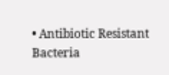• Antibiotic Resistant Bacteria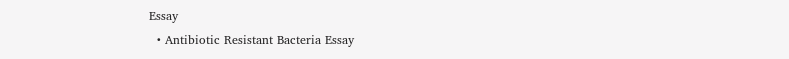Essay
  • Antibiotic Resistant Bacteria Essay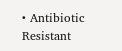• Antibiotic Resistant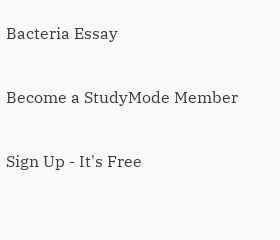Bacteria Essay

Become a StudyMode Member

Sign Up - It's Free